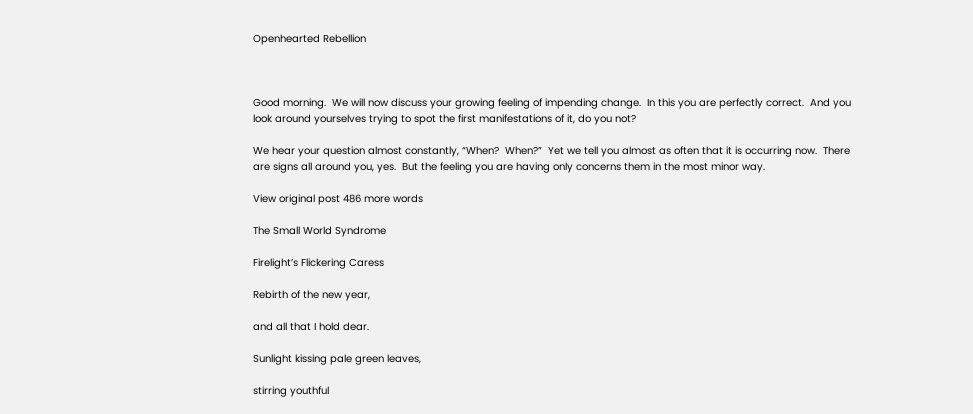Openhearted Rebellion



Good morning.  We will now discuss your growing feeling of impending change.  In this you are perfectly correct.  And you look around yourselves trying to spot the first manifestations of it, do you not?

We hear your question almost constantly, “When?  When?”  Yet we tell you almost as often that it is occurring now.  There are signs all around you, yes.  But the feeling you are having only concerns them in the most minor way.

View original post 486 more words

The Small World Syndrome

Firelight’s Flickering Caress

Rebirth of the new year,

and all that I hold dear.

Sunlight kissing pale green leaves,

stirring youthful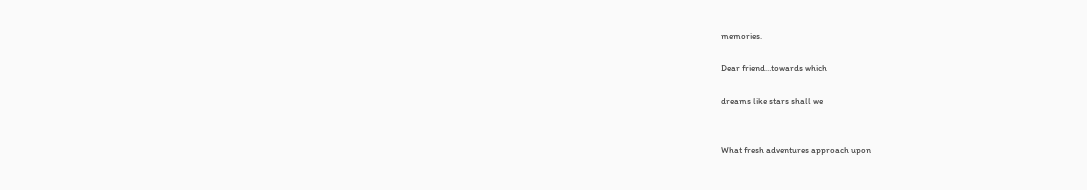memories.

Dear friend…towards which

dreams like stars shall we


What fresh adventures approach upon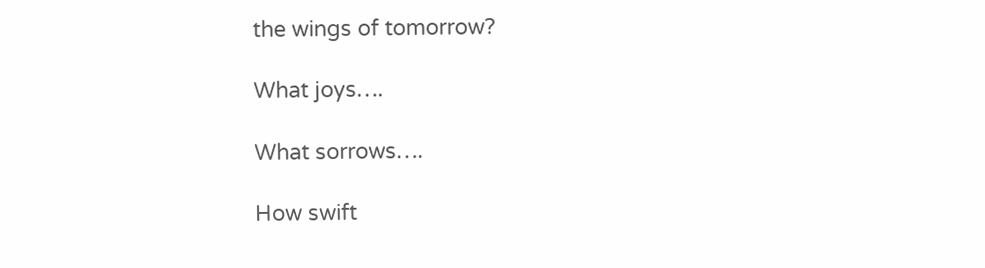the wings of tomorrow?

What joys….

What sorrows….

How swift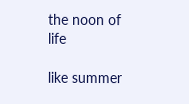the noon of life

like summer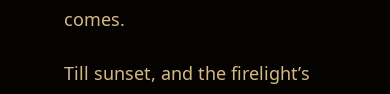comes.

Till sunset, and the firelight’s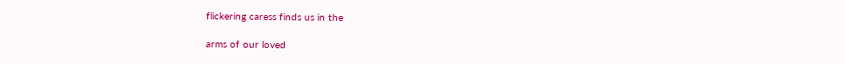flickering caress finds us in the

arms of our loved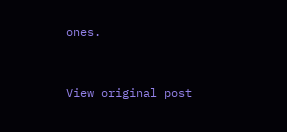ones.


View original post